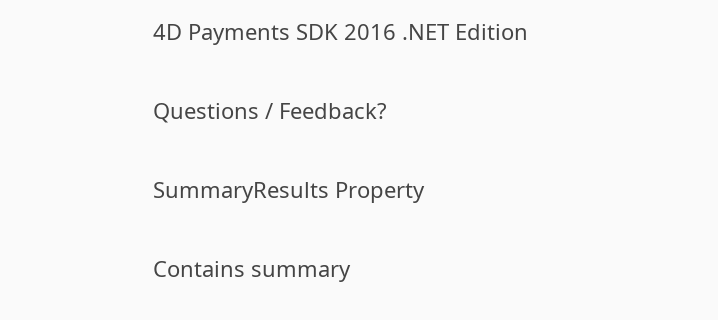4D Payments SDK 2016 .NET Edition

Questions / Feedback?

SummaryResults Property

Contains summary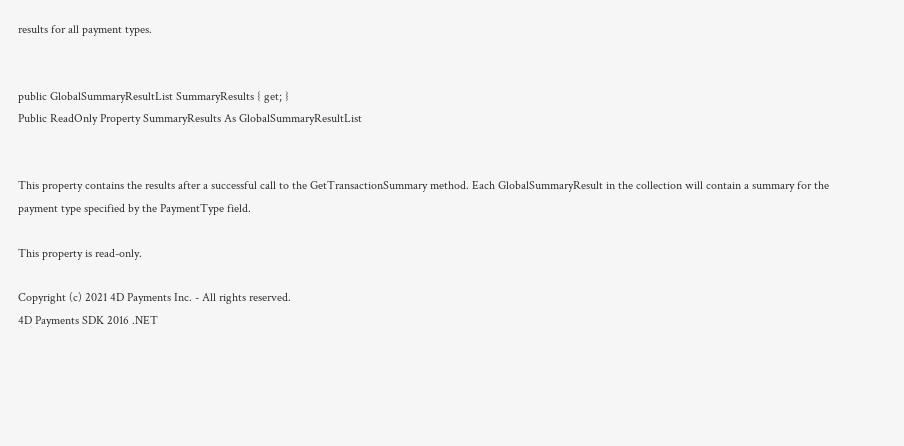results for all payment types.


public GlobalSummaryResultList SummaryResults { get; }
Public ReadOnly Property SummaryResults As GlobalSummaryResultList


This property contains the results after a successful call to the GetTransactionSummary method. Each GlobalSummaryResult in the collection will contain a summary for the payment type specified by the PaymentType field.

This property is read-only.

Copyright (c) 2021 4D Payments Inc. - All rights reserved.
4D Payments SDK 2016 .NET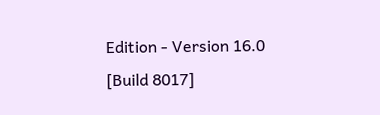Edition - Version 16.0 [Build 8017]